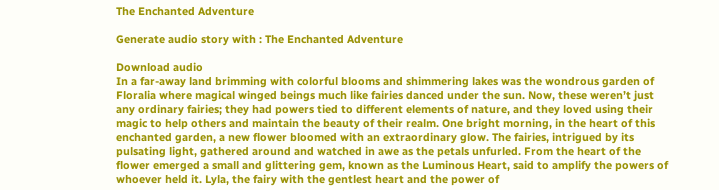The Enchanted Adventure

Generate audio story with : The Enchanted Adventure

Download audio
In a far-away land brimming with colorful blooms and shimmering lakes was the wondrous garden of Floralia where magical winged beings much like fairies danced under the sun. Now, these weren’t just any ordinary fairies; they had powers tied to different elements of nature, and they loved using their magic to help others and maintain the beauty of their realm. One bright morning, in the heart of this enchanted garden, a new flower bloomed with an extraordinary glow. The fairies, intrigued by its pulsating light, gathered around and watched in awe as the petals unfurled. From the heart of the flower emerged a small and glittering gem, known as the Luminous Heart, said to amplify the powers of whoever held it. Lyla, the fairy with the gentlest heart and the power of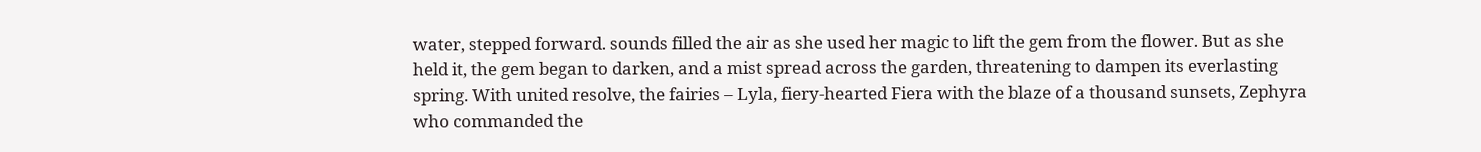water, stepped forward. sounds filled the air as she used her magic to lift the gem from the flower. But as she held it, the gem began to darken, and a mist spread across the garden, threatening to dampen its everlasting spring. With united resolve, the fairies – Lyla, fiery-hearted Fiera with the blaze of a thousand sunsets, Zephyra who commanded the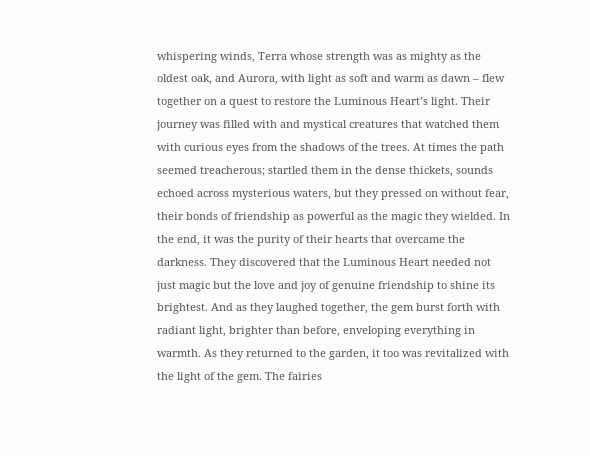whispering winds, Terra whose strength was as mighty as the oldest oak, and Aurora, with light as soft and warm as dawn – flew together on a quest to restore the Luminous Heart’s light. Their journey was filled with and mystical creatures that watched them with curious eyes from the shadows of the trees. At times the path seemed treacherous; startled them in the dense thickets, sounds echoed across mysterious waters, but they pressed on without fear, their bonds of friendship as powerful as the magic they wielded. In the end, it was the purity of their hearts that overcame the darkness. They discovered that the Luminous Heart needed not just magic but the love and joy of genuine friendship to shine its brightest. And as they laughed together, the gem burst forth with radiant light, brighter than before, enveloping everything in warmth. As they returned to the garden, it too was revitalized with the light of the gem. The fairies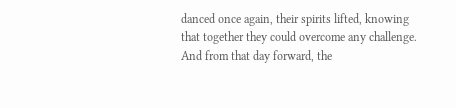danced once again, their spirits lifted, knowing that together they could overcome any challenge. And from that day forward, the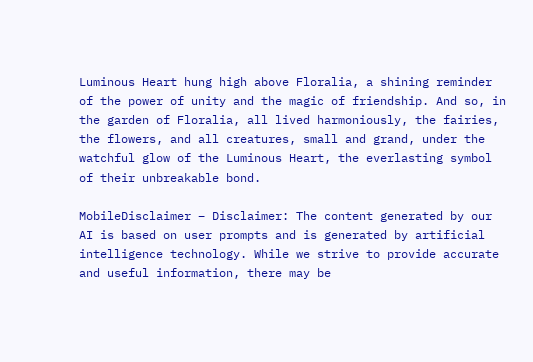Luminous Heart hung high above Floralia, a shining reminder of the power of unity and the magic of friendship. And so, in the garden of Floralia, all lived harmoniously, the fairies, the flowers, and all creatures, small and grand, under the watchful glow of the Luminous Heart, the everlasting symbol of their unbreakable bond.

MobileDisclaimer – Disclaimer: The content generated by our AI is based on user prompts and is generated by artificial intelligence technology. While we strive to provide accurate and useful information, there may be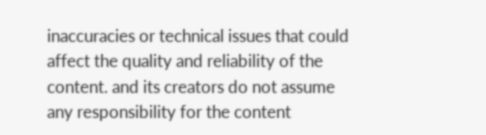inaccuracies or technical issues that could affect the quality and reliability of the content. and its creators do not assume any responsibility for the content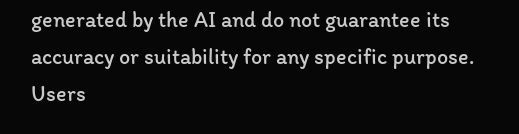generated by the AI and do not guarantee its accuracy or suitability for any specific purpose. Users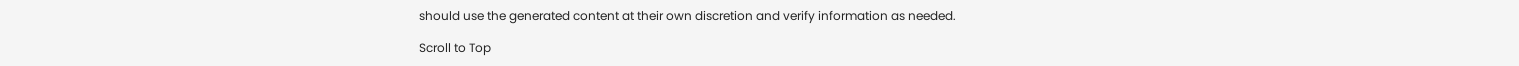should use the generated content at their own discretion and verify information as needed.

Scroll to Top